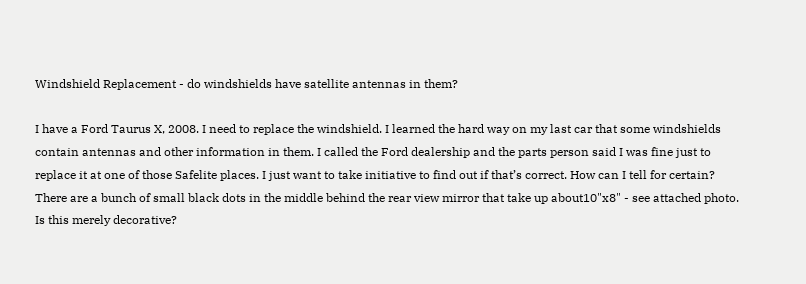Windshield Replacement - do windshields have satellite antennas in them?

I have a Ford Taurus X, 2008. I need to replace the windshield. I learned the hard way on my last car that some windshields contain antennas and other information in them. I called the Ford dealership and the parts person said I was fine just to replace it at one of those Safelite places. I just want to take initiative to find out if that’s correct. How can I tell for certain? There are a bunch of small black dots in the middle behind the rear view mirror that take up about10"x8" - see attached photo. Is this merely decorative?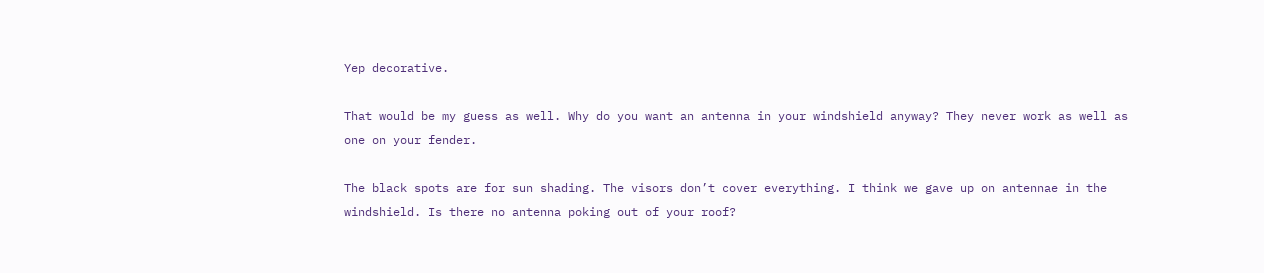Yep decorative.

That would be my guess as well. Why do you want an antenna in your windshield anyway? They never work as well as one on your fender.

The black spots are for sun shading. The visors don’t cover everything. I think we gave up on antennae in the windshield. Is there no antenna poking out of your roof?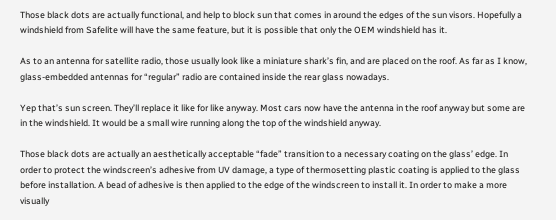Those black dots are actually functional, and help to block sun that comes in around the edges of the sun visors. Hopefully a windshield from Safelite will have the same feature, but it is possible that only the OEM windshield has it.

As to an antenna for satellite radio, those usually look like a miniature shark’s fin, and are placed on the roof. As far as I know, glass-embedded antennas for “regular” radio are contained inside the rear glass nowadays.

Yep that’s sun screen. They’ll replace it like for like anyway. Most cars now have the antenna in the roof anyway but some are in the windshield. It would be a small wire running along the top of the windshield anyway.

Those black dots are actually an aesthetically acceptable “fade” transition to a necessary coating on the glass’ edge. In order to protect the windscreen’s adhesive from UV damage, a type of thermosetting plastic coating is applied to the glass before installation. A bead of adhesive is then applied to the edge of the windscreen to install it. In order to make a more visually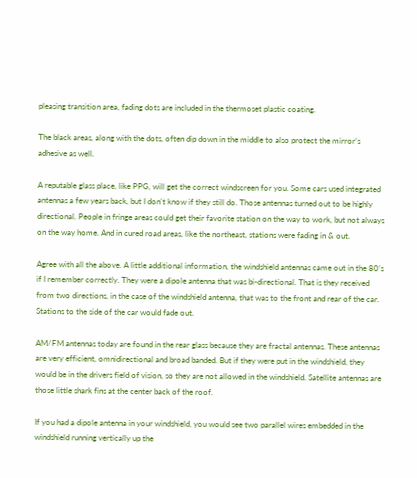pleasing transition area, fading dots are included in the thermoset plastic coating.

The black areas, along with the dots, often dip down in the middle to also protect the mirror’s adhesive as well.

A reputable glass place, like PPG, will get the correct windscreen for you. Some cars used integrated antennas a few years back, but I don’t know if they still do. Those antennas turned out to be highly directional. People in fringe areas could get their favorite station on the way to work, but not always on the way home. And in cured road areas, like the northeast, stations were fading in & out.

Agree with all the above. A little additional information, the windshield antennas came out in the 80’s if I remember correctly. They were a dipole antenna that was bi-directional. That is they received from two directions, in the case of the windshield antenna, that was to the front and rear of the car. Stations to the side of the car would fade out.

AM/FM antennas today are found in the rear glass because they are fractal antennas. These antennas are very efficient, omnidirectional and broad banded. But if they were put in the windshield, they would be in the drivers field of vision, so they are not allowed in the windshield. Satellite antennas are those little shark fins at the center back of the roof.

If you had a dipole antenna in your windshield, you would see two parallel wires embedded in the windshield running vertically up the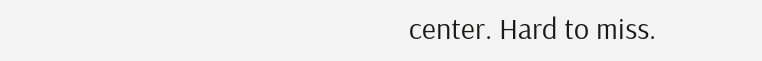center. Hard to miss.